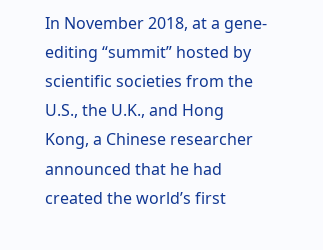In November 2018, at a gene-editing “summit” hosted by scientific societies from the U.S., the U.K., and Hong Kong, a Chinese researcher announced that he had created the world’s first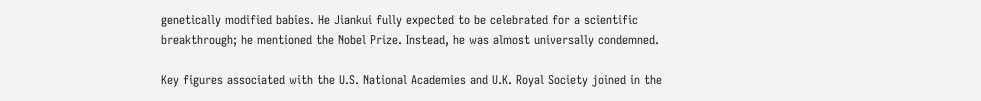genetically modified babies. He Jiankui fully expected to be celebrated for a scientific breakthrough; he mentioned the Nobel Prize. Instead, he was almost universally condemned.

Key figures associated with the U.S. National Academies and U.K. Royal Society joined in the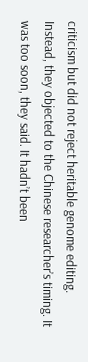criticism but did not reject heritable genome editing. Instead, they objected to the Chinese researcher’s timing. It was too soon, they said. It hadn’t been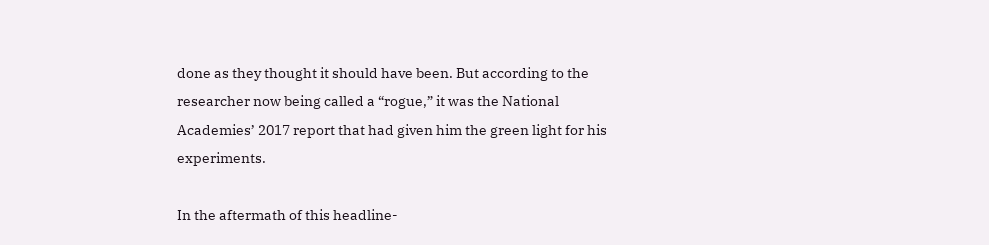done as they thought it should have been. But according to the researcher now being called a “rogue,” it was the National Academies’ 2017 report that had given him the green light for his experiments.

In the aftermath of this headline-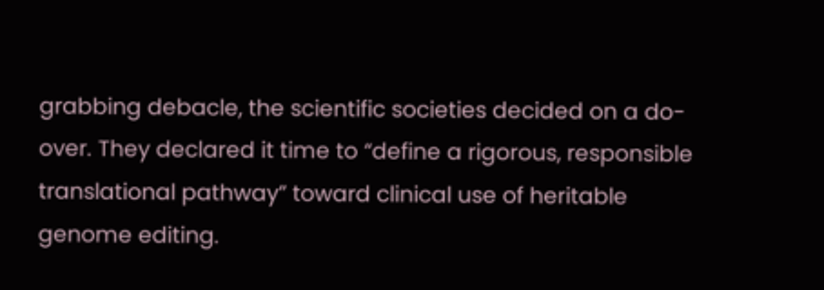grabbing debacle, the scientific societies decided on a do-over. They declared it time to “define a rigorous, responsible translational pathway” toward clinical use of heritable genome editing.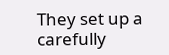They set up a carefully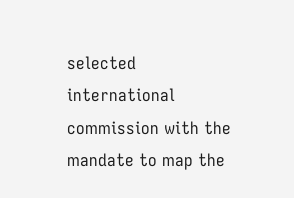selected international commission with the mandate to map the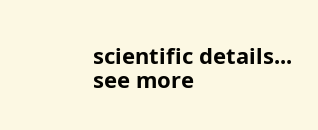scientific details... see more